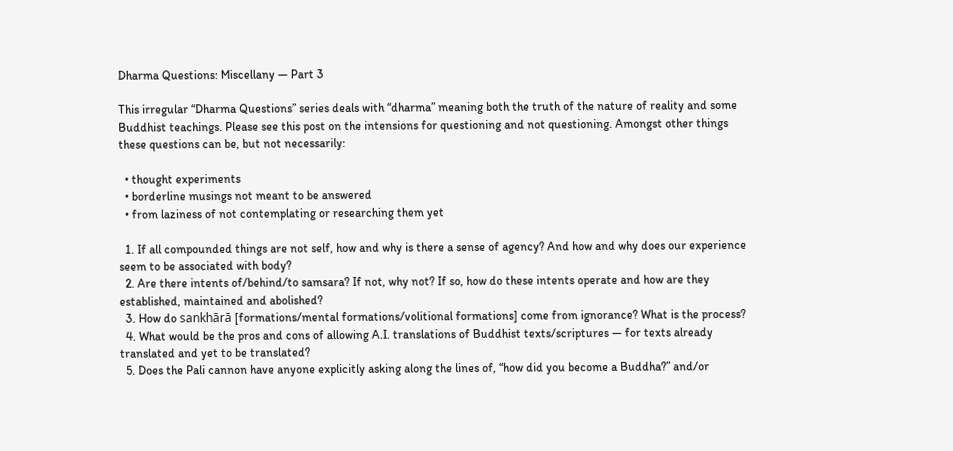Dharma Questions: Miscellany — Part 3

This irregular “Dharma Questions” series deals with “dharma” meaning both the truth of the nature of reality and some Buddhist teachings. Please see this post on the intensions for questioning and not questioning. Amongst other things these questions can be, but not necessarily:

  • thought experiments
  • borderline musings not meant to be answered
  • from laziness of not contemplating or researching them yet

  1. If all compounded things are not self, how and why is there a sense of agency? And how and why does our experience seem to be associated with body?
  2. Are there intents of/behind/to samsara? If not, why not? If so, how do these intents operate and how are they established, maintained and abolished?
  3. How do sankhārā [formations/mental formations/volitional formations] come from ignorance? What is the process?
  4. What would be the pros and cons of allowing A.I. translations of Buddhist texts/scriptures — for texts already translated and yet to be translated?
  5. Does the Pali cannon have anyone explicitly asking along the lines of, “how did you become a Buddha?” and/or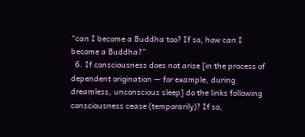“can I become a Buddha too? If so, how can I become a Buddha?”
  6. If consciousness does not arise [in the process of dependent origination — for example, during dreamless, unconscious sleep] do the links following consciousness cease (temporarily)? If so,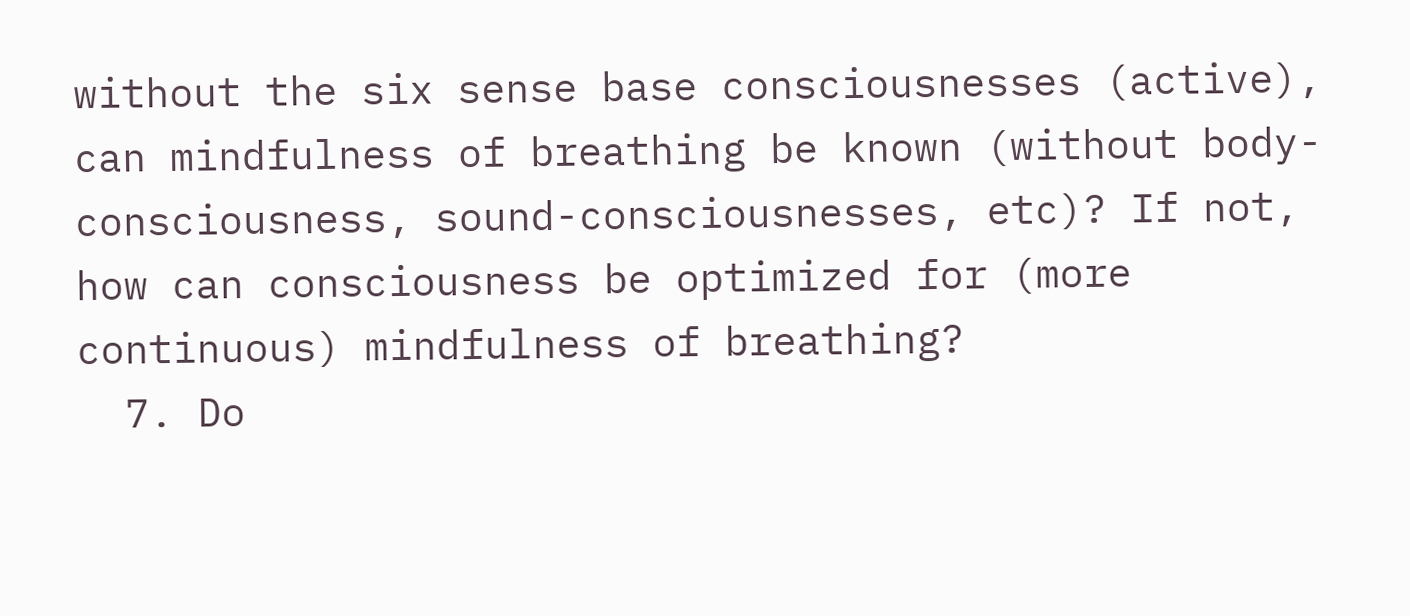without the six sense base consciousnesses (active), can mindfulness of breathing be known (without body-consciousness, sound-consciousnesses, etc)? If not, how can consciousness be optimized for (more continuous) mindfulness of breathing?
  7. Do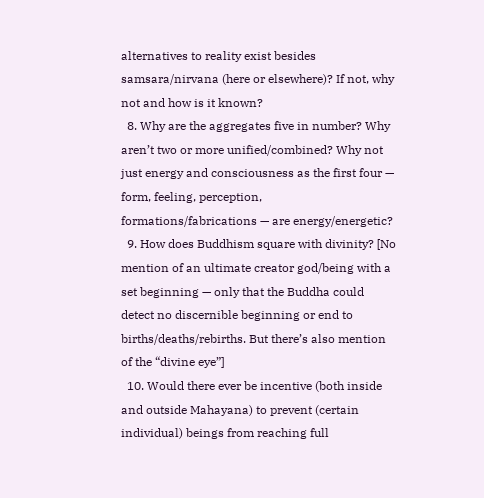alternatives to reality exist besides samsara/nirvana (here or elsewhere)? If not, why not and how is it known?
  8. Why are the aggregates five in number? Why aren’t two or more unified/combined? Why not just energy and consciousness as the first four — form, feeling, perception, formations/fabrications — are energy/energetic?
  9. How does Buddhism square with divinity? [No mention of an ultimate creator god/being with a set beginning — only that the Buddha could detect no discernible beginning or end to births/deaths/rebirths. But there’s also mention of the “divine eye”]
  10. Would there ever be incentive (both inside and outside Mahayana) to prevent (certain individual) beings from reaching full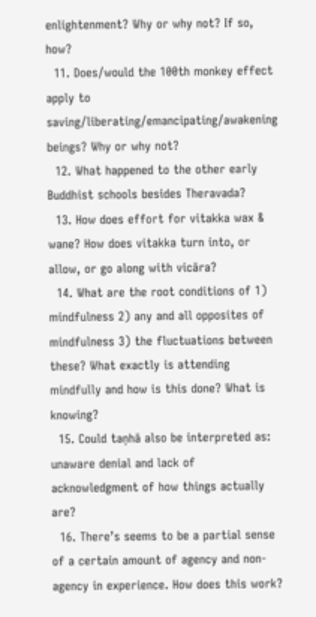enlightenment? Why or why not? If so, how?
  11. Does/would the 100th monkey effect apply to saving/liberating/emancipating/awakening beings? Why or why not?
  12. What happened to the other early Buddhist schools besides Theravada?
  13. How does effort for vitakka wax & wane? How does vitakka turn into, or allow, or go along with vicāra?
  14. What are the root conditions of 1) mindfulness 2) any and all opposites of mindfulness 3) the fluctuations between these? What exactly is attending mindfully and how is this done? What is knowing?
  15. Could taṇhā also be interpreted as: unaware denial and lack of acknowledgment of how things actually are?
  16. There’s seems to be a partial sense of a certain amount of agency and non-agency in experience. How does this work?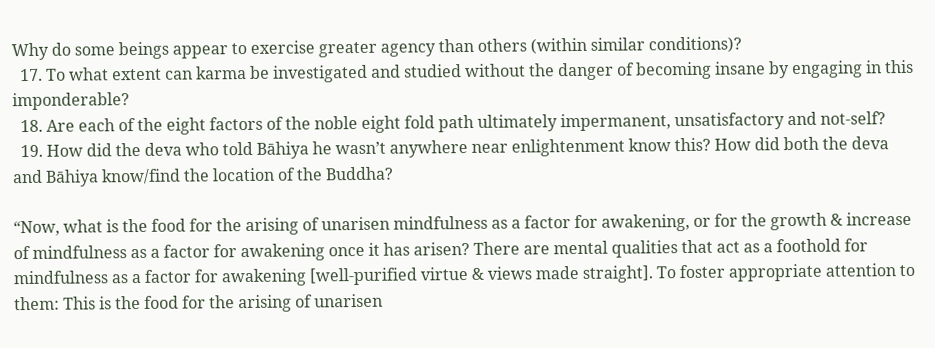Why do some beings appear to exercise greater agency than others (within similar conditions)?
  17. To what extent can karma be investigated and studied without the danger of becoming insane by engaging in this imponderable?
  18. Are each of the eight factors of the noble eight fold path ultimately impermanent, unsatisfactory and not-self?
  19. How did the deva who told Bāhiya he wasn’t anywhere near enlightenment know this? How did both the deva and Bāhiya know/find the location of the Buddha?

“Now, what is the food for the arising of unarisen mindfulness as a factor for awakening, or for the growth & increase of mindfulness as a factor for awakening once it has arisen? There are mental qualities that act as a foothold for mindfulness as a factor for awakening [well-purified virtue & views made straight]. To foster appropriate attention to them: This is the food for the arising of unarisen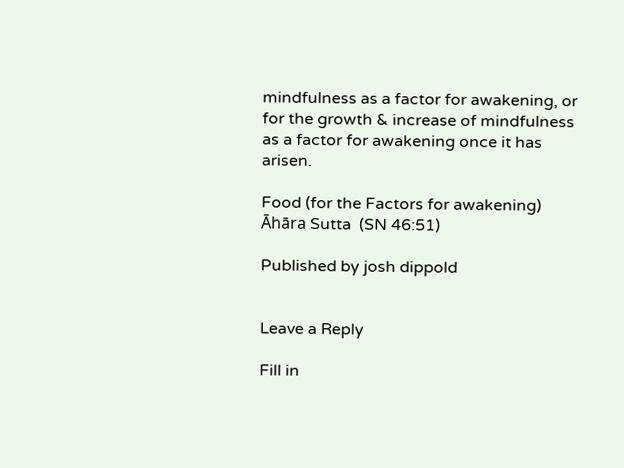mindfulness as a factor for awakening, or for the growth & increase of mindfulness as a factor for awakening once it has arisen.

Food (for the Factors for awakening)
Āhāra Sutta  (SN 46:51)

Published by josh dippold


Leave a Reply

Fill in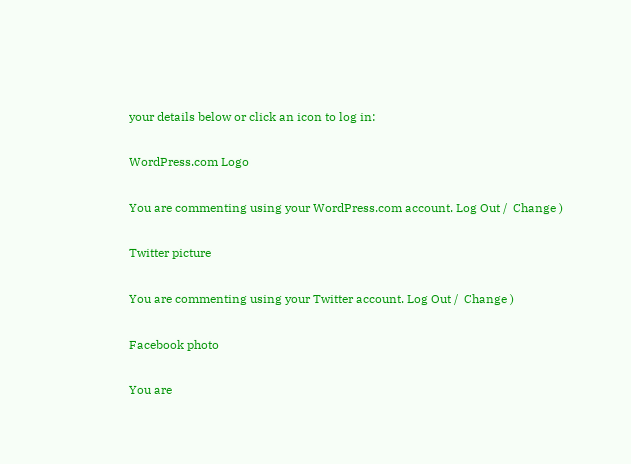your details below or click an icon to log in:

WordPress.com Logo

You are commenting using your WordPress.com account. Log Out /  Change )

Twitter picture

You are commenting using your Twitter account. Log Out /  Change )

Facebook photo

You are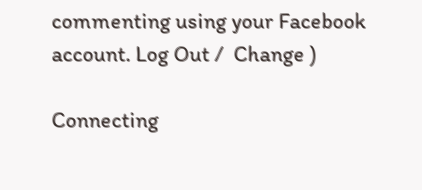commenting using your Facebook account. Log Out /  Change )

Connecting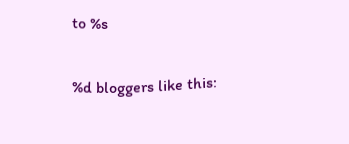to %s

%d bloggers like this: